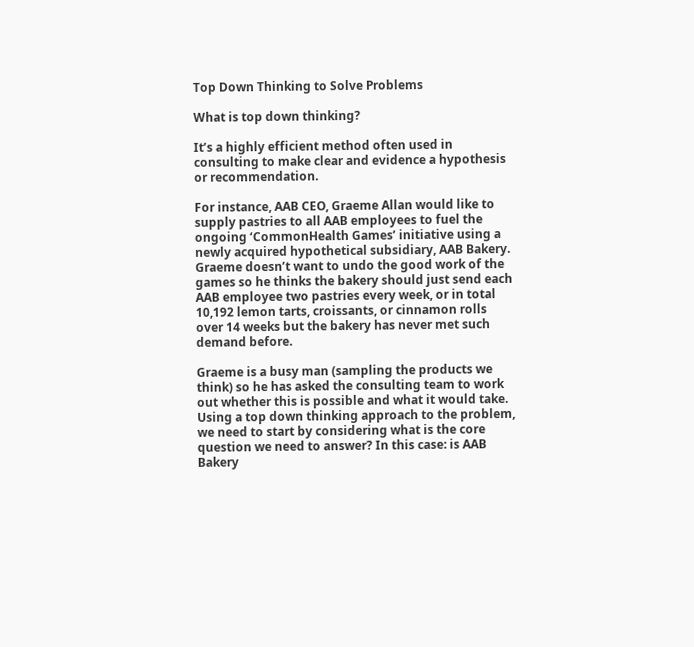Top Down Thinking to Solve Problems

What is top down thinking?

It’s a highly efficient method often used in consulting to make clear and evidence a hypothesis or recommendation.

For instance, AAB CEO, Graeme Allan would like to supply pastries to all AAB employees to fuel the ongoing ‘CommonHealth Games’ initiative using a newly acquired hypothetical subsidiary, AAB Bakery. Graeme doesn’t want to undo the good work of the games so he thinks the bakery should just send each AAB employee two pastries every week, or in total 10,192 lemon tarts, croissants, or cinnamon rolls over 14 weeks but the bakery has never met such demand before.

Graeme is a busy man (sampling the products we think) so he has asked the consulting team to work out whether this is possible and what it would take. Using a top down thinking approach to the problem, we need to start by considering what is the core question we need to answer? In this case: is AAB Bakery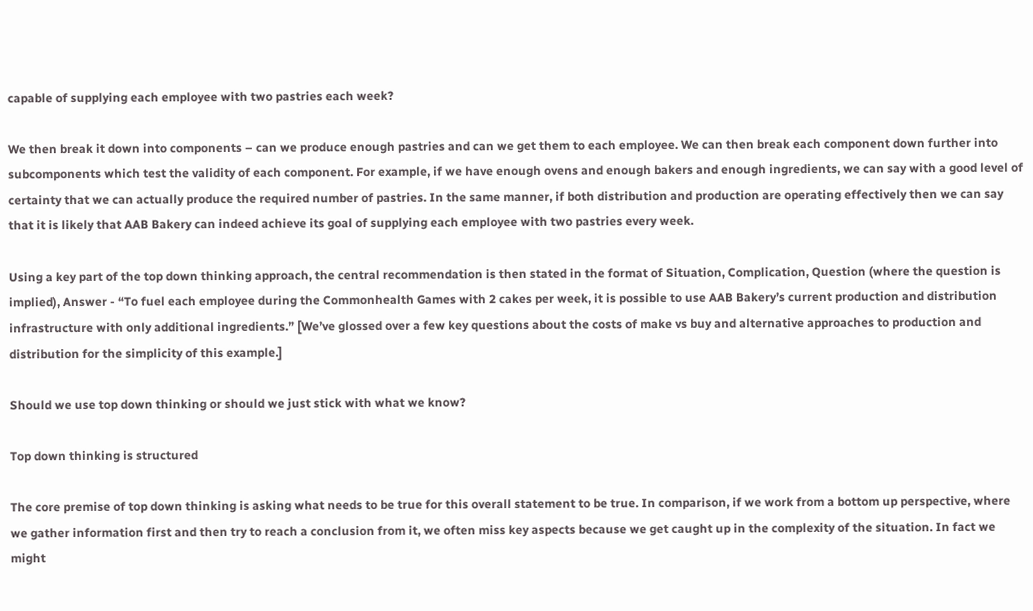capable of supplying each employee with two pastries each week?

We then break it down into components – can we produce enough pastries and can we get them to each employee. We can then break each component down further into subcomponents which test the validity of each component. For example, if we have enough ovens and enough bakers and enough ingredients, we can say with a good level of certainty that we can actually produce the required number of pastries. In the same manner, if both distribution and production are operating effectively then we can say that it is likely that AAB Bakery can indeed achieve its goal of supplying each employee with two pastries every week.

Using a key part of the top down thinking approach, the central recommendation is then stated in the format of Situation, Complication, Question (where the question is implied), Answer - “To fuel each employee during the Commonhealth Games with 2 cakes per week, it is possible to use AAB Bakery’s current production and distribution infrastructure with only additional ingredients.” [We’ve glossed over a few key questions about the costs of make vs buy and alternative approaches to production and distribution for the simplicity of this example.]

Should we use top down thinking or should we just stick with what we know?

Top down thinking is structured

The core premise of top down thinking is asking what needs to be true for this overall statement to be true. In comparison, if we work from a bottom up perspective, where we gather information first and then try to reach a conclusion from it, we often miss key aspects because we get caught up in the complexity of the situation. In fact we might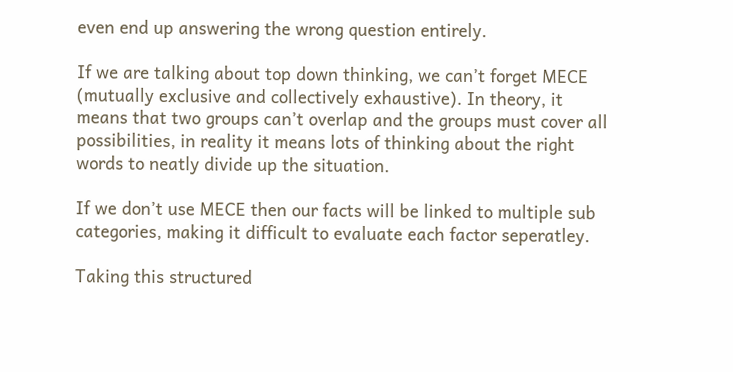even end up answering the wrong question entirely.

If we are talking about top down thinking, we can’t forget MECE (mutually exclusive and collectively exhaustive). In theory, it means that two groups can’t overlap and the groups must cover all possibilities, in reality it means lots of thinking about the right words to neatly divide up the situation.

If we don’t use MECE then our facts will be linked to multiple sub categories, making it difficult to evaluate each factor seperatley.

Taking this structured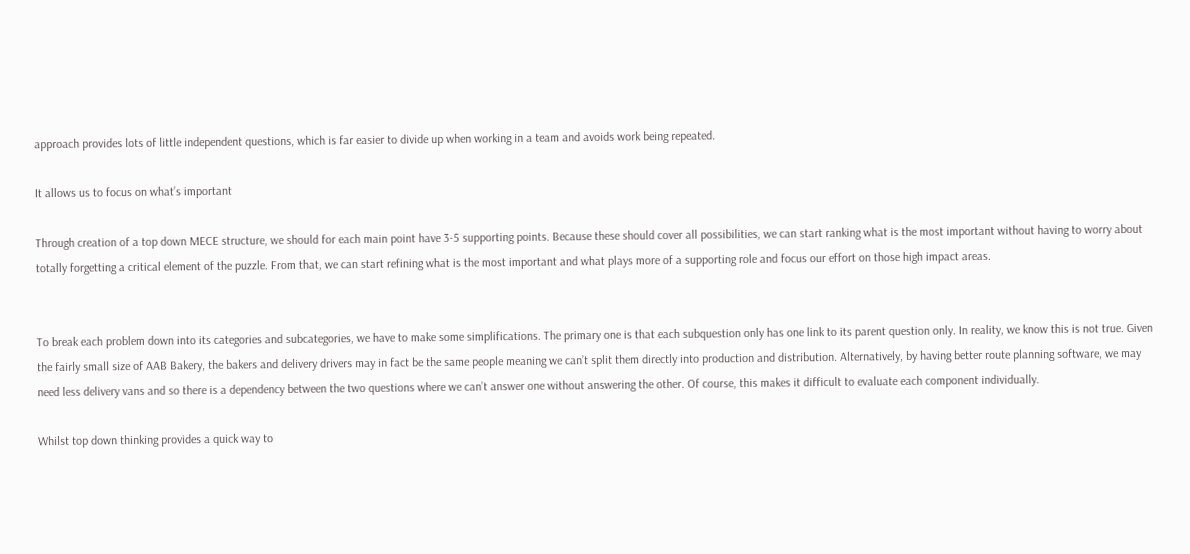approach provides lots of little independent questions, which is far easier to divide up when working in a team and avoids work being repeated.

It allows us to focus on what’s important

Through creation of a top down MECE structure, we should for each main point have 3-5 supporting points. Because these should cover all possibilities, we can start ranking what is the most important without having to worry about totally forgetting a critical element of the puzzle. From that, we can start refining what is the most important and what plays more of a supporting role and focus our effort on those high impact areas.


To break each problem down into its categories and subcategories, we have to make some simplifications. The primary one is that each subquestion only has one link to its parent question only. In reality, we know this is not true. Given the fairly small size of AAB Bakery, the bakers and delivery drivers may in fact be the same people meaning we can’t split them directly into production and distribution. Alternatively, by having better route planning software, we may need less delivery vans and so there is a dependency between the two questions where we can’t answer one without answering the other. Of course, this makes it difficult to evaluate each component individually.

Whilst top down thinking provides a quick way to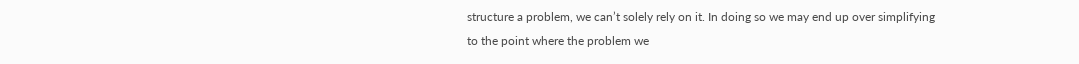structure a problem, we can’t solely rely on it. In doing so we may end up over simplifying to the point where the problem we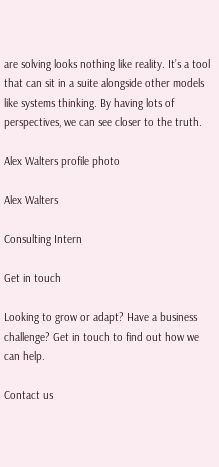are solving looks nothing like reality. It’s a tool that can sit in a suite alongside other models like systems thinking. By having lots of perspectives, we can see closer to the truth.

Alex Walters profile photo

Alex Walters

Consulting Intern

Get in touch

Looking to grow or adapt? Have a business challenge? Get in touch to find out how we can help.

Contact us